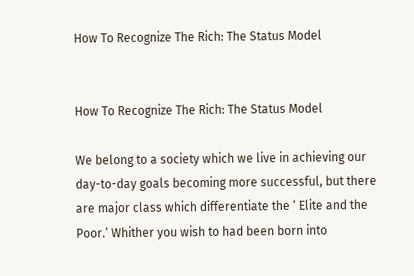How To Recognize The Rich: The Status Model


How To Recognize The Rich: The Status Model

We belong to a society which we live in achieving our day-to-day goals becoming more successful, but there are major class which differentiate the ‘ Elite and the Poor.’ Whither you wish to had been born into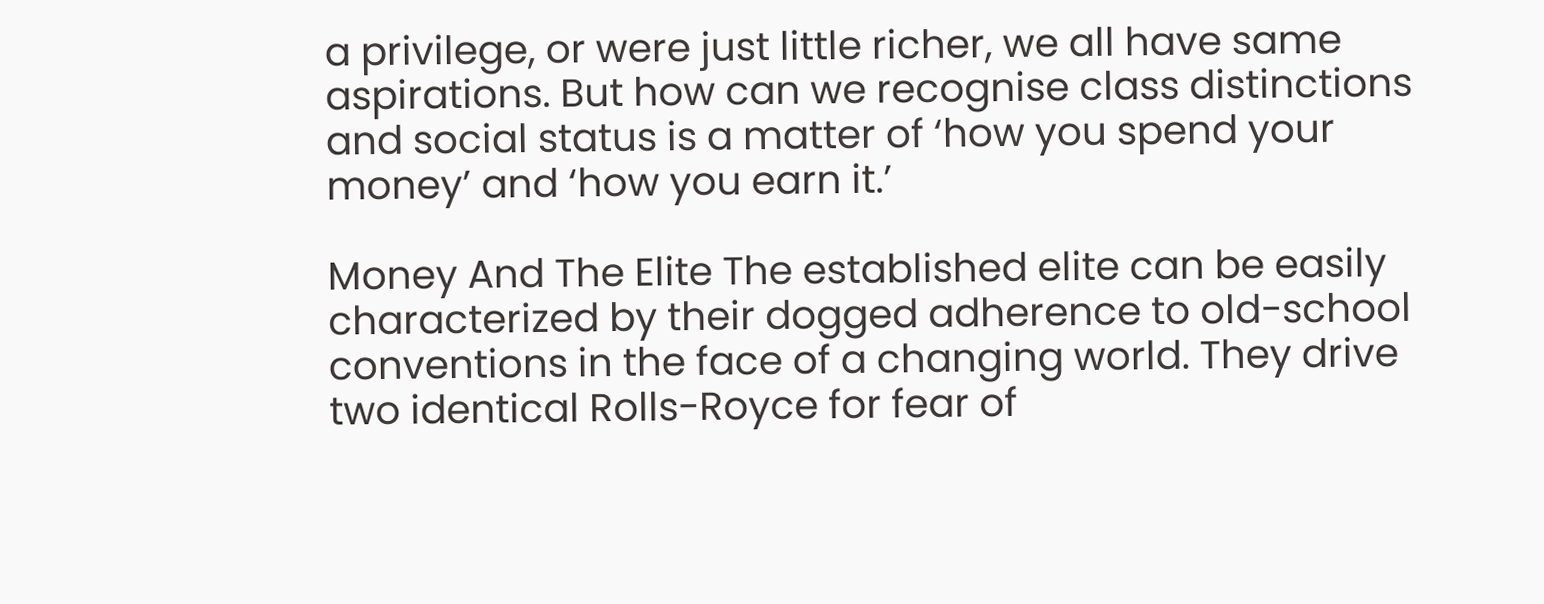a privilege, or were just little richer, we all have same aspirations. But how can we recognise class distinctions and social status is a matter of ‘how you spend your money’ and ‘how you earn it.’

Money And The Elite The established elite can be easily characterized by their dogged adherence to old-school conventions in the face of a changing world. They drive two identical Rolls-Royce for fear of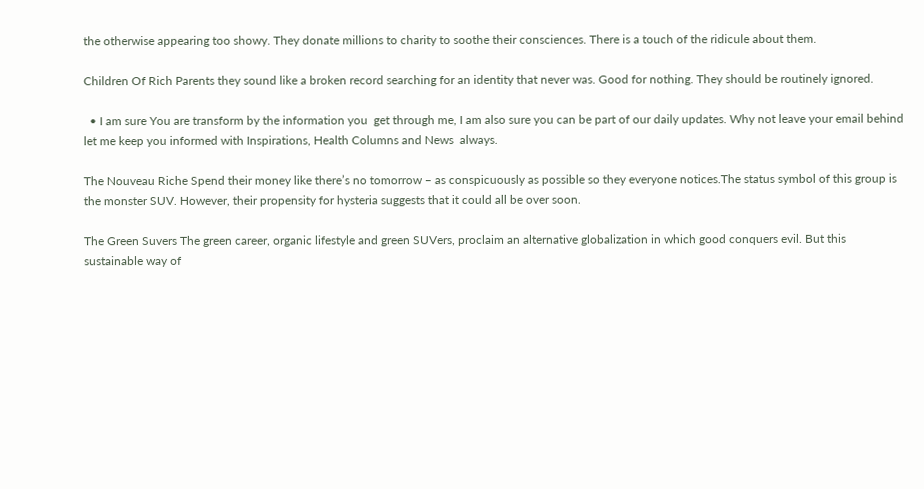the otherwise appearing too showy. They donate millions to charity to soothe their consciences. There is a touch of the ridicule about them.

Children Of Rich Parents they sound like a broken record searching for an identity that never was. Good for nothing. They should be routinely ignored.

  • I am sure You are transform by the information you  get through me, I am also sure you can be part of our daily updates. Why not leave your email behind let me keep you informed with Inspirations, Health Columns and News  always.

The Nouveau Riche Spend their money like there’s no tomorrow – as conspicuously as possible so they everyone notices.The status symbol of this group is the monster SUV. However, their propensity for hysteria suggests that it could all be over soon.

The Green Suvers The green career, organic lifestyle and green SUVers, proclaim an alternative globalization in which good conquers evil. But this sustainable way of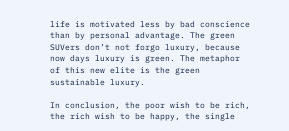life is motivated less by bad conscience than by personal advantage. The green SUVers don’t not forgo luxury, because now days luxury is green. The metaphor of this new elite is the green sustainable luxury.

In conclusion, the poor wish to be rich, the rich wish to be happy, the single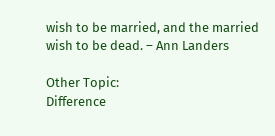wish to be married, and the married wish to be dead. – Ann Landers

Other Topic:
Difference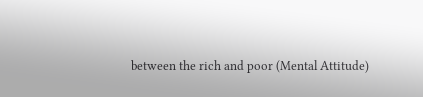between the rich and poor (Mental Attitude)